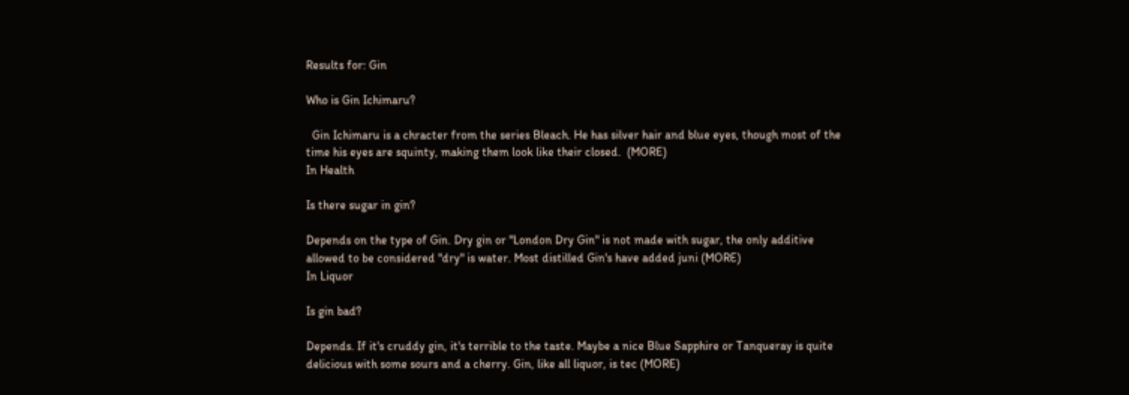Results for: Gin

Who is Gin Ichimaru?

  Gin Ichimaru is a chracter from the series Bleach. He has silver hair and blue eyes, though most of the time his eyes are squinty, making them look like their closed.  (MORE)
In Health

Is there sugar in gin?

Depends on the type of Gin. Dry gin or "London Dry Gin" is not made with sugar, the only additive allowed to be considered "dry" is water. Most distilled Gin's have added juni (MORE)
In Liquor

Is gin bad?

Depends. If it's cruddy gin, it's terrible to the taste. Maybe a nice Blue Sapphire or Tanqueray is quite delicious with some sours and a cherry. Gin, like all liquor, is tec (MORE)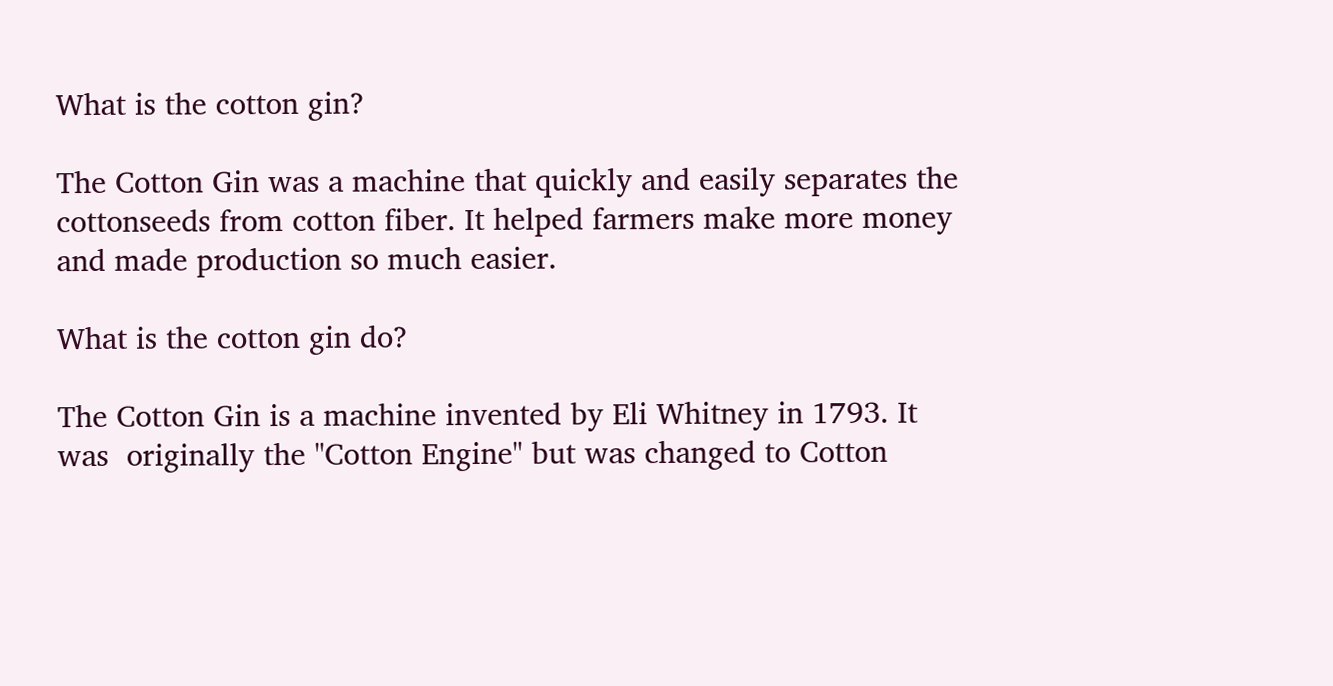What is the cotton gin?

The Cotton Gin was a machine that quickly and easily separates the cottonseeds from cotton fiber. It helped farmers make more money and made production so much easier.

What is the cotton gin do?

The Cotton Gin is a machine invented by Eli Whitney in 1793. It was  originally the "Cotton Engine" but was changed to Cotton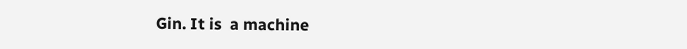Gin. It is  a machine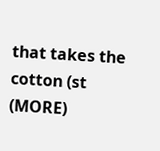that takes the cotton (st (MORE)